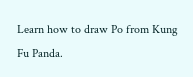Learn how to draw Po from Kung Fu Panda.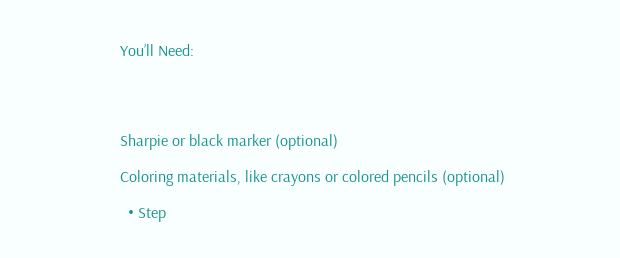You’ll Need:




Sharpie or black marker (optional)

Coloring materials, like crayons or colored pencils (optional)

  • Step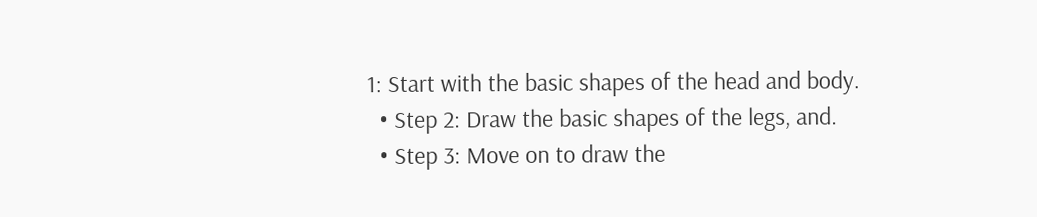1: Start with the basic shapes of the head and body.
  • Step 2: Draw the basic shapes of the legs, and.
  • Step 3: Move on to draw the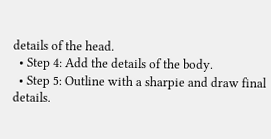details of the head.
  • Step 4: Add the details of the body.
  • Step 5: Outline with a sharpie and draw final details.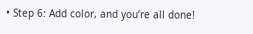• Step 6: Add color, and you’re all done!